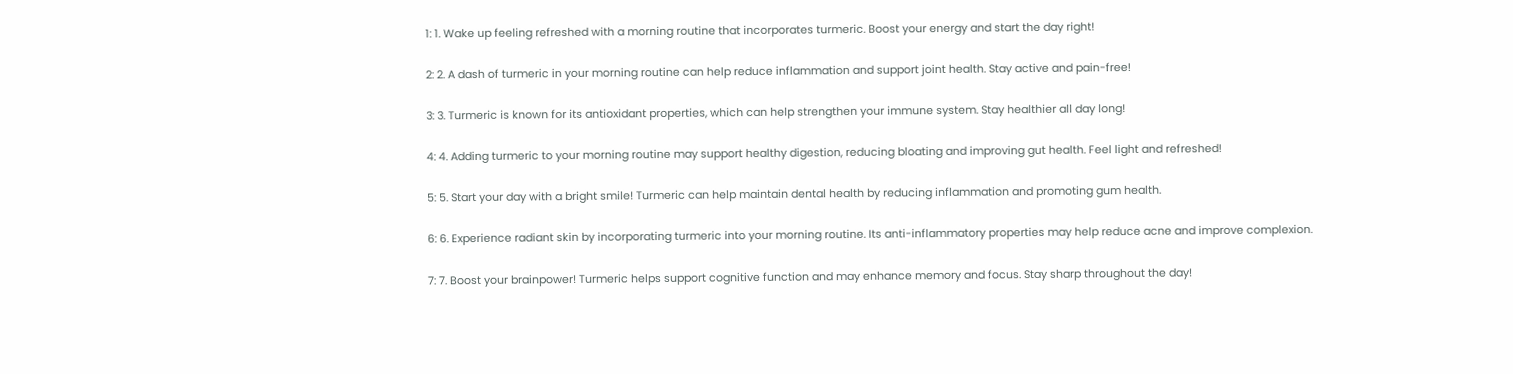1: 1. Wake up feeling refreshed with a morning routine that incorporates turmeric. Boost your energy and start the day right!

2: 2. A dash of turmeric in your morning routine can help reduce inflammation and support joint health. Stay active and pain-free!

3: 3. Turmeric is known for its antioxidant properties, which can help strengthen your immune system. Stay healthier all day long!

4: 4. Adding turmeric to your morning routine may support healthy digestion, reducing bloating and improving gut health. Feel light and refreshed!

5: 5. Start your day with a bright smile! Turmeric can help maintain dental health by reducing inflammation and promoting gum health.

6: 6. Experience radiant skin by incorporating turmeric into your morning routine. Its anti-inflammatory properties may help reduce acne and improve complexion.

7: 7. Boost your brainpower! Turmeric helps support cognitive function and may enhance memory and focus. Stay sharp throughout the day!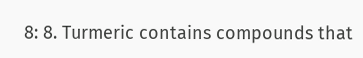8: 8. Turmeric contains compounds that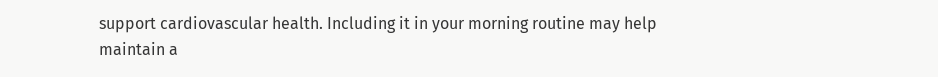support cardiovascular health. Including it in your morning routine may help maintain a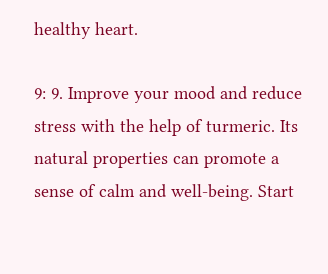healthy heart.

9: 9. Improve your mood and reduce stress with the help of turmeric. Its natural properties can promote a sense of calm and well-being. Start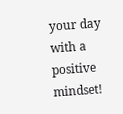your day with a positive mindset!